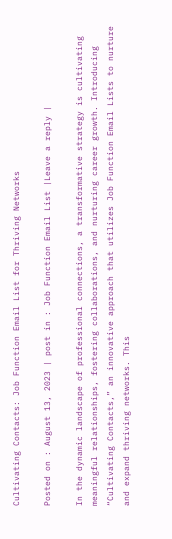Cultivating Contacts: Job Function Email List for Thriving Networks

Posted on : August 13, 2023 | post in : Job Function Email List |Leave a reply |

In the dynamic landscape of professional connections, a transformative strategy is cultivating meaningful relationships, fostering collaborations, and nurturing career growth. Introducing “Cultivating Contacts,” an innovative approach that utilizes Job Function Email Lists to nurture and expand thriving networks. This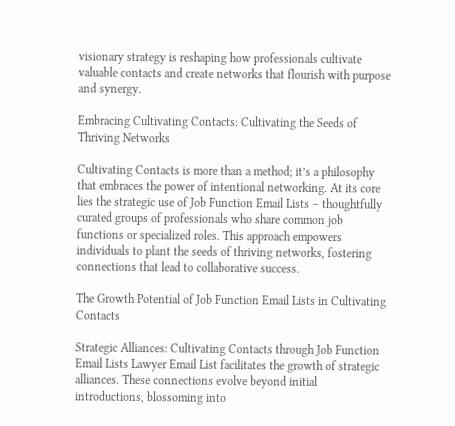visionary strategy is reshaping how professionals cultivate valuable contacts and create networks that flourish with purpose and synergy.

Embracing Cultivating Contacts: Cultivating the Seeds of Thriving Networks

Cultivating Contacts is more than a method; it’s a philosophy that embraces the power of intentional networking. At its core lies the strategic use of Job Function Email Lists – thoughtfully curated groups of professionals who share common job functions or specialized roles. This approach empowers individuals to plant the seeds of thriving networks, fostering connections that lead to collaborative success.

The Growth Potential of Job Function Email Lists in Cultivating Contacts

Strategic Alliances: Cultivating Contacts through Job Function Email Lists Lawyer Email List facilitates the growth of strategic alliances. These connections evolve beyond initial introductions, blossoming into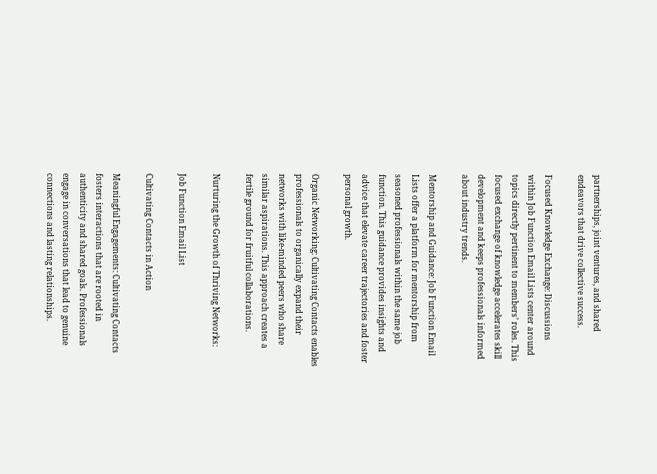partnerships, joint ventures, and shared endeavors that drive collective success.

Focused Knowledge Exchange: Discussions within Job Function Email Lists center around topics directly pertinent to members’ roles. This focused exchange of knowledge accelerates skill development and keeps professionals informed about industry trends.

Mentorship and Guidance: Job Function Email Lists offer a platform for mentorship from seasoned professionals within the same job function. This guidance provides insights and advice that elevate career trajectories and foster personal growth.

Organic Networking: Cultivating Contacts enables professionals to organically expand their networks with like-minded peers who share similar aspirations. This approach creates a fertile ground for fruitful collaborations.

Nurturing the Growth of Thriving Networks:

Job Function Email List

Cultivating Contacts in Action

Meaningful Engagements: Cultivating Contacts fosters interactions that are rooted in authenticity and shared goals. Professionals engage in conversations that lead to genuine connections and lasting relationships.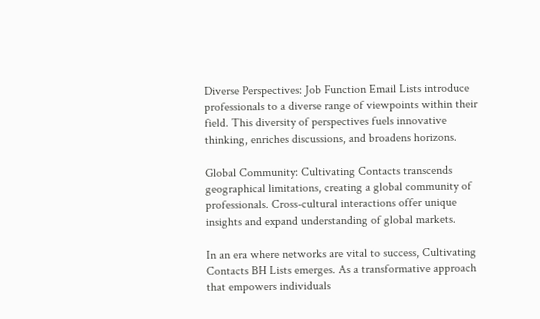Diverse Perspectives: Job Function Email Lists introduce professionals to a diverse range of viewpoints within their field. This diversity of perspectives fuels innovative thinking, enriches discussions, and broadens horizons.

Global Community: Cultivating Contacts transcends geographical limitations, creating a global community of professionals. Cross-cultural interactions offer unique insights and expand understanding of global markets.

In an era where networks are vital to success, Cultivating Contacts BH Lists emerges. As a transformative approach that empowers individuals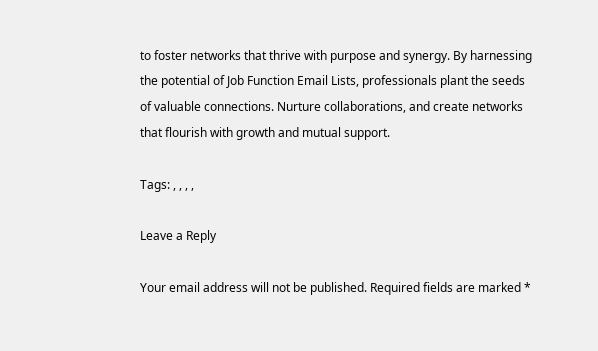to foster networks that thrive with purpose and synergy. By harnessing the potential of Job Function Email Lists, professionals plant the seeds of valuable connections. Nurture collaborations, and create networks that flourish with growth and mutual support.

Tags: , , , ,

Leave a Reply

Your email address will not be published. Required fields are marked *